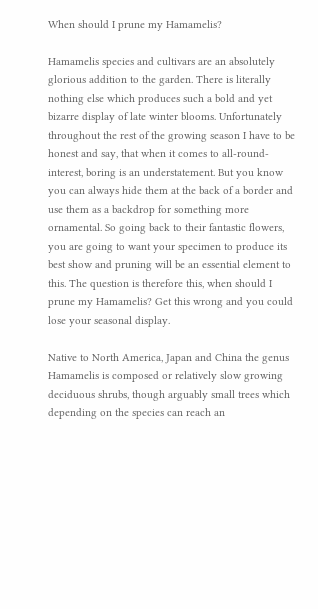When should I prune my Hamamelis?

Hamamelis species and cultivars are an absolutely glorious addition to the garden. There is literally nothing else which produces such a bold and yet bizarre display of late winter blooms. Unfortunately throughout the rest of the growing season I have to be honest and say, that when it comes to all-round-interest, boring is an understatement. But you know you can always hide them at the back of a border and use them as a backdrop for something more ornamental. So going back to their fantastic flowers, you are going to want your specimen to produce its best show and pruning will be an essential element to this. The question is therefore this, when should I prune my Hamamelis? Get this wrong and you could lose your seasonal display.

Native to North America, Japan and China the genus Hamamelis is composed or relatively slow growing deciduous shrubs, though arguably small trees which depending on the species can reach an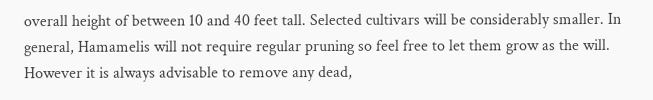overall height of between 10 and 40 feet tall. Selected cultivars will be considerably smaller. In general, Hamamelis will not require regular pruning so feel free to let them grow as the will. However it is always advisable to remove any dead,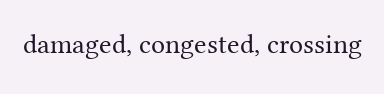damaged, congested, crossing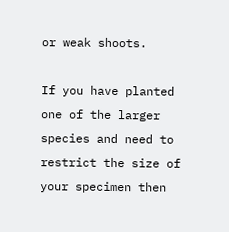or weak shoots.

If you have planted one of the larger species and need to restrict the size of your specimen then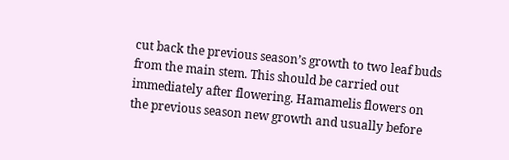cut back the previous season’s growth to two leaf buds from the main stem. This should be carried out immediately after flowering. Hamamelis flowers on the previous season new growth and usually before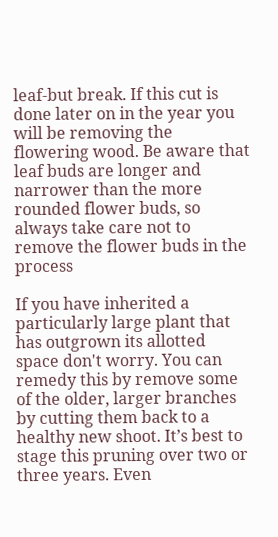leaf-but break. If this cut is done later on in the year you will be removing the flowering wood. Be aware that leaf buds are longer and narrower than the more rounded flower buds, so always take care not to remove the flower buds in the process

If you have inherited a particularly large plant that has outgrown its allotted space don't worry. You can remedy this by remove some of the older, larger branches by cutting them back to a healthy new shoot. It’s best to stage this pruning over two or three years. Even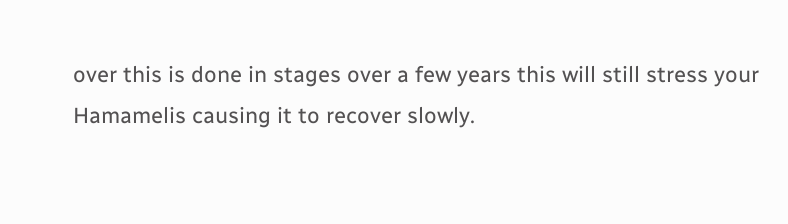over this is done in stages over a few years this will still stress your Hamamelis causing it to recover slowly.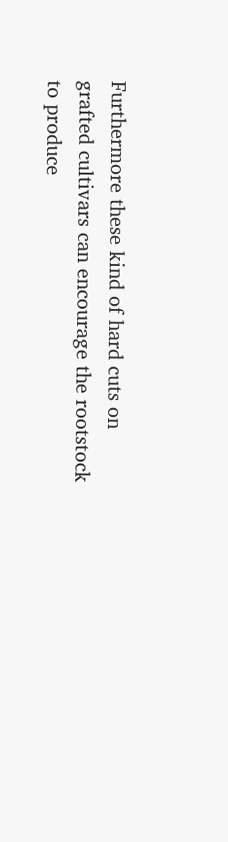Furthermore these kind of hard cuts on grafted cultivars can encourage the rootstock to produce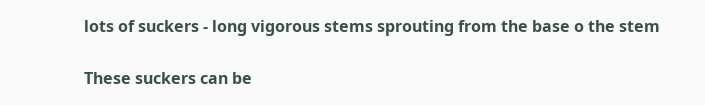lots of suckers - long vigorous stems sprouting from the base o the stem

These suckers can be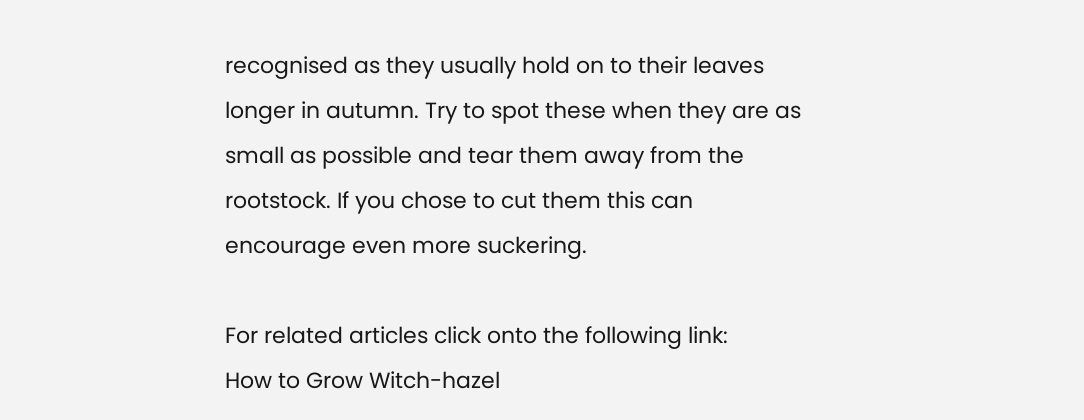recognised as they usually hold on to their leaves longer in autumn. Try to spot these when they are as small as possible and tear them away from the rootstock. If you chose to cut them this can encourage even more suckering.

For related articles click onto the following link:
How to Grow Witch-hazel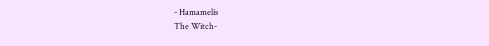- Hamamelis
The Witch-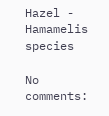Hazel - Hamamelis species

No comments: